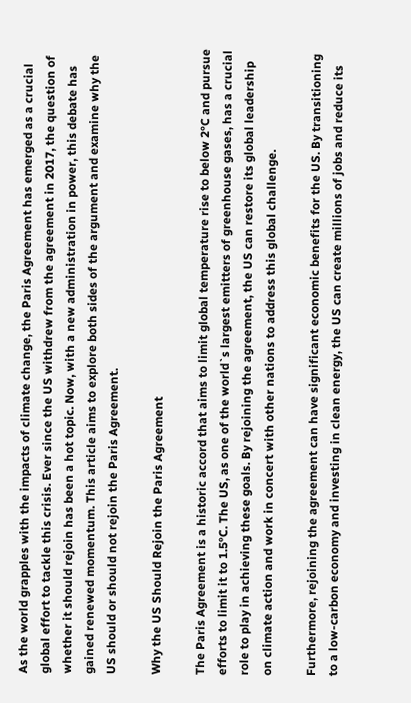As the world grapples with the impacts of climate change, the Paris Agreement has emerged as a crucial global effort to tackle this crisis. Ever since the US withdrew from the agreement in 2017, the question of whether it should rejoin has been a hot topic. Now, with a new administration in power, this debate has gained renewed momentum. This article aims to explore both sides of the argument and examine why the US should or should not rejoin the Paris Agreement.

Why the US Should Rejoin the Paris Agreement

The Paris Agreement is a historic accord that aims to limit global temperature rise to below 2°C and pursue efforts to limit it to 1.5°C. The US, as one of the world`s largest emitters of greenhouse gases, has a crucial role to play in achieving these goals. By rejoining the agreement, the US can restore its global leadership on climate action and work in concert with other nations to address this global challenge.

Furthermore, rejoining the agreement can have significant economic benefits for the US. By transitioning to a low-carbon economy and investing in clean energy, the US can create millions of jobs and reduce its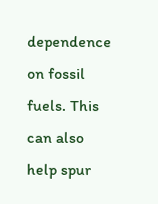dependence on fossil fuels. This can also help spur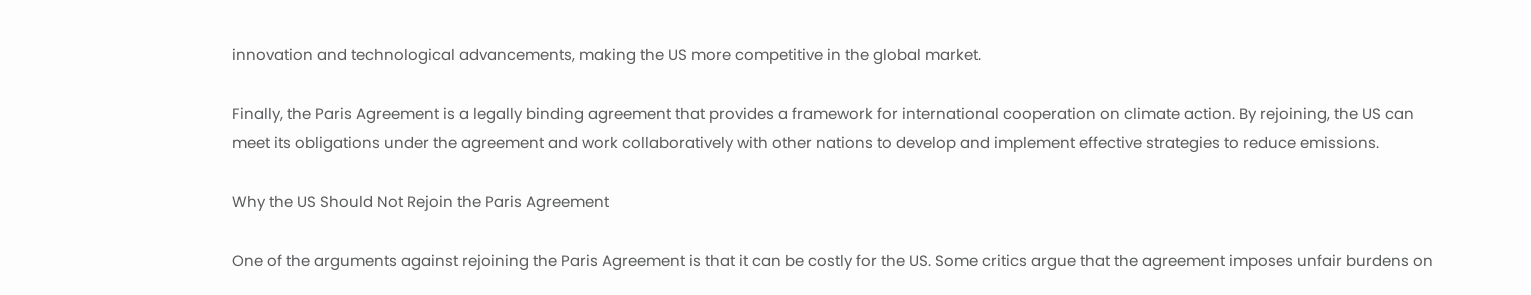innovation and technological advancements, making the US more competitive in the global market.

Finally, the Paris Agreement is a legally binding agreement that provides a framework for international cooperation on climate action. By rejoining, the US can meet its obligations under the agreement and work collaboratively with other nations to develop and implement effective strategies to reduce emissions.

Why the US Should Not Rejoin the Paris Agreement

One of the arguments against rejoining the Paris Agreement is that it can be costly for the US. Some critics argue that the agreement imposes unfair burdens on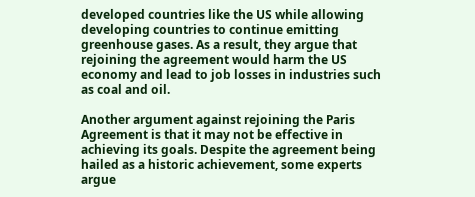developed countries like the US while allowing developing countries to continue emitting greenhouse gases. As a result, they argue that rejoining the agreement would harm the US economy and lead to job losses in industries such as coal and oil.

Another argument against rejoining the Paris Agreement is that it may not be effective in achieving its goals. Despite the agreement being hailed as a historic achievement, some experts argue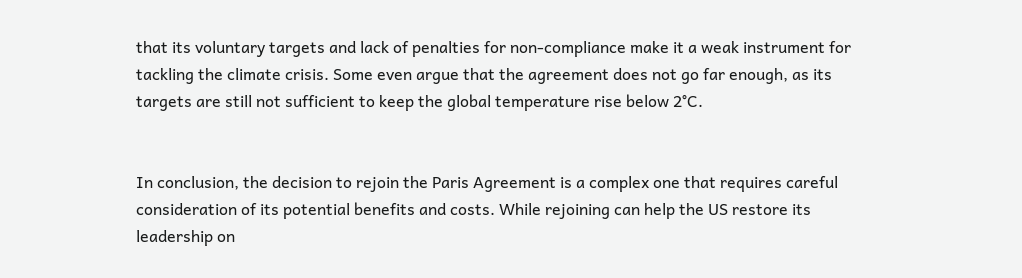that its voluntary targets and lack of penalties for non-compliance make it a weak instrument for tackling the climate crisis. Some even argue that the agreement does not go far enough, as its targets are still not sufficient to keep the global temperature rise below 2°C.


In conclusion, the decision to rejoin the Paris Agreement is a complex one that requires careful consideration of its potential benefits and costs. While rejoining can help the US restore its leadership on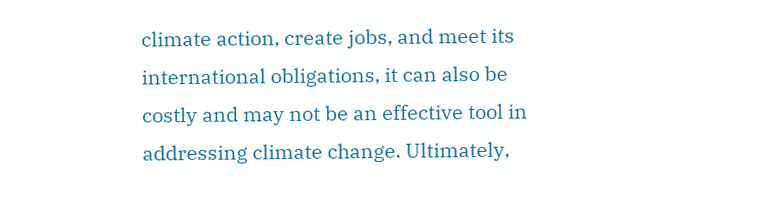climate action, create jobs, and meet its international obligations, it can also be costly and may not be an effective tool in addressing climate change. Ultimately,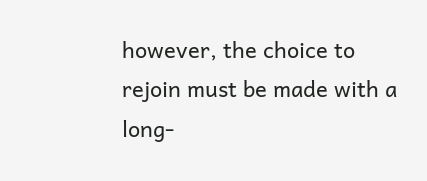however, the choice to rejoin must be made with a long-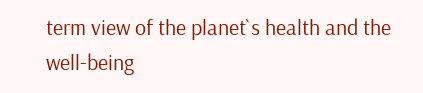term view of the planet`s health and the well-being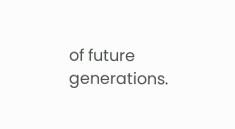of future generations.